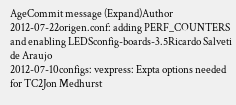AgeCommit message (Expand)Author
2012-07-22origen.conf: adding PERF_COUNTERS and enabling LEDSconfig-boards-3.5Ricardo Salveti de Araujo
2012-07-10configs: vexpress: Expta options needed for TC2Jon Medhurst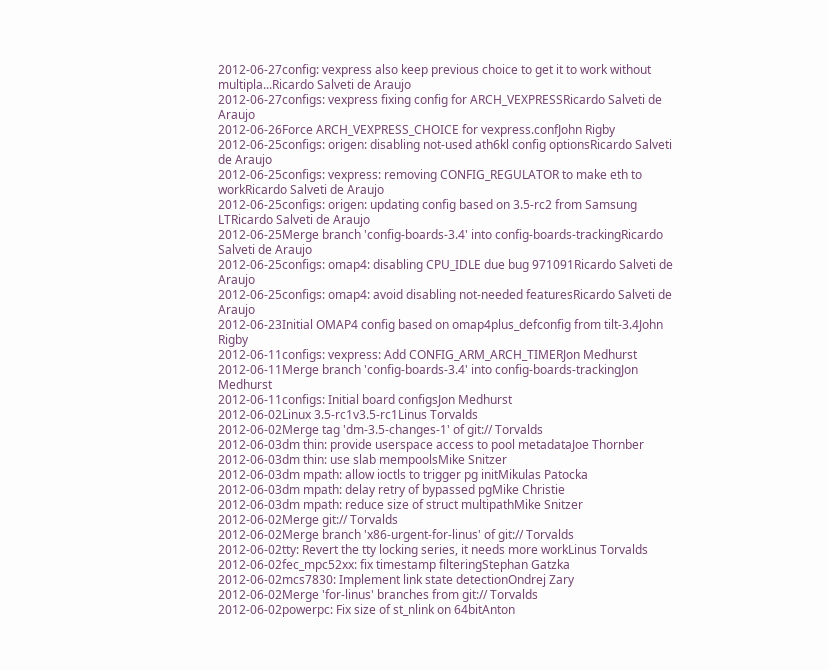2012-06-27config: vexpress also keep previous choice to get it to work without multipla...Ricardo Salveti de Araujo
2012-06-27configs: vexpress fixing config for ARCH_VEXPRESSRicardo Salveti de Araujo
2012-06-26Force ARCH_VEXPRESS_CHOICE for vexpress.confJohn Rigby
2012-06-25configs: origen: disabling not-used ath6kl config optionsRicardo Salveti de Araujo
2012-06-25configs: vexpress: removing CONFIG_REGULATOR to make eth to workRicardo Salveti de Araujo
2012-06-25configs: origen: updating config based on 3.5-rc2 from Samsung LTRicardo Salveti de Araujo
2012-06-25Merge branch 'config-boards-3.4' into config-boards-trackingRicardo Salveti de Araujo
2012-06-25configs: omap4: disabling CPU_IDLE due bug 971091Ricardo Salveti de Araujo
2012-06-25configs: omap4: avoid disabling not-needed featuresRicardo Salveti de Araujo
2012-06-23Initial OMAP4 config based on omap4plus_defconfig from tilt-3.4John Rigby
2012-06-11configs: vexpress: Add CONFIG_ARM_ARCH_TIMERJon Medhurst
2012-06-11Merge branch 'config-boards-3.4' into config-boards-trackingJon Medhurst
2012-06-11configs: Initial board configsJon Medhurst
2012-06-02Linux 3.5-rc1v3.5-rc1Linus Torvalds
2012-06-02Merge tag 'dm-3.5-changes-1' of git:// Torvalds
2012-06-03dm thin: provide userspace access to pool metadataJoe Thornber
2012-06-03dm thin: use slab mempoolsMike Snitzer
2012-06-03dm mpath: allow ioctls to trigger pg initMikulas Patocka
2012-06-03dm mpath: delay retry of bypassed pgMike Christie
2012-06-03dm mpath: reduce size of struct multipathMike Snitzer
2012-06-02Merge git:// Torvalds
2012-06-02Merge branch 'x86-urgent-for-linus' of git:// Torvalds
2012-06-02tty: Revert the tty locking series, it needs more workLinus Torvalds
2012-06-02fec_mpc52xx: fix timestamp filteringStephan Gatzka
2012-06-02mcs7830: Implement link state detectionOndrej Zary
2012-06-02Merge 'for-linus' branches from git:// Torvalds
2012-06-02powerpc: Fix size of st_nlink on 64bitAnton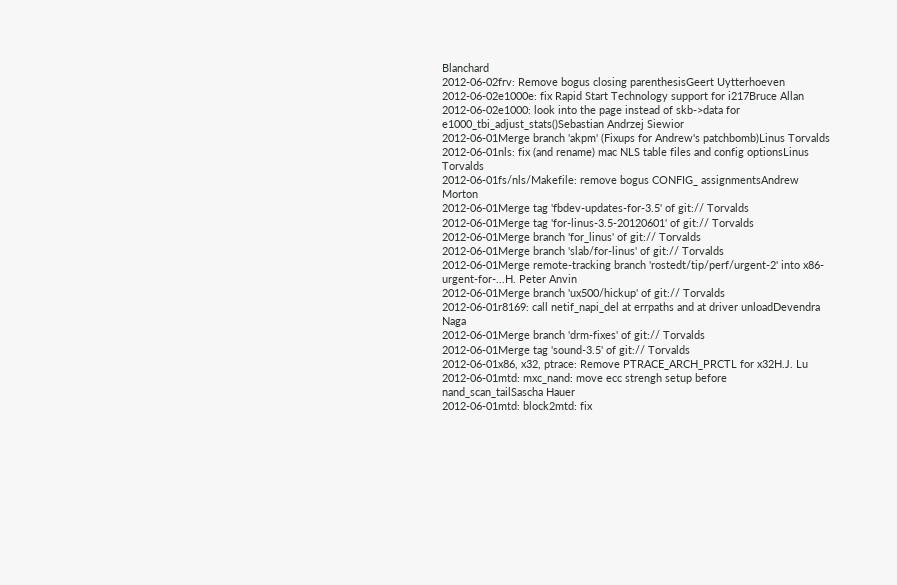Blanchard
2012-06-02frv: Remove bogus closing parenthesisGeert Uytterhoeven
2012-06-02e1000e: fix Rapid Start Technology support for i217Bruce Allan
2012-06-02e1000: look into the page instead of skb->data for e1000_tbi_adjust_stats()Sebastian Andrzej Siewior
2012-06-01Merge branch 'akpm' (Fixups for Andrew's patchbomb)Linus Torvalds
2012-06-01nls: fix (and rename) mac NLS table files and config optionsLinus Torvalds
2012-06-01fs/nls/Makefile: remove bogus CONFIG_ assignmentsAndrew Morton
2012-06-01Merge tag 'fbdev-updates-for-3.5' of git:// Torvalds
2012-06-01Merge tag 'for-linus-3.5-20120601' of git:// Torvalds
2012-06-01Merge branch 'for_linus' of git:// Torvalds
2012-06-01Merge branch 'slab/for-linus' of git:// Torvalds
2012-06-01Merge remote-tracking branch 'rostedt/tip/perf/urgent-2' into x86-urgent-for-...H. Peter Anvin
2012-06-01Merge branch 'ux500/hickup' of git:// Torvalds
2012-06-01r8169: call netif_napi_del at errpaths and at driver unloadDevendra Naga
2012-06-01Merge branch 'drm-fixes' of git:// Torvalds
2012-06-01Merge tag 'sound-3.5' of git:// Torvalds
2012-06-01x86, x32, ptrace: Remove PTRACE_ARCH_PRCTL for x32H.J. Lu
2012-06-01mtd: mxc_nand: move ecc strengh setup before nand_scan_tailSascha Hauer
2012-06-01mtd: block2mtd: fix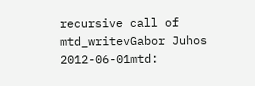recursive call of mtd_writevGabor Juhos
2012-06-01mtd: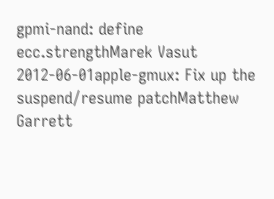gpmi-nand: define ecc.strengthMarek Vasut
2012-06-01apple-gmux: Fix up the suspend/resume patchMatthew Garrett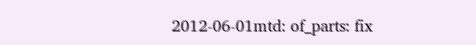2012-06-01mtd: of_parts: fix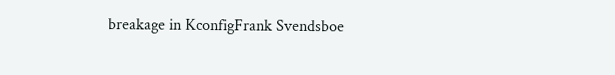breakage in KconfigFrank Svendsboe